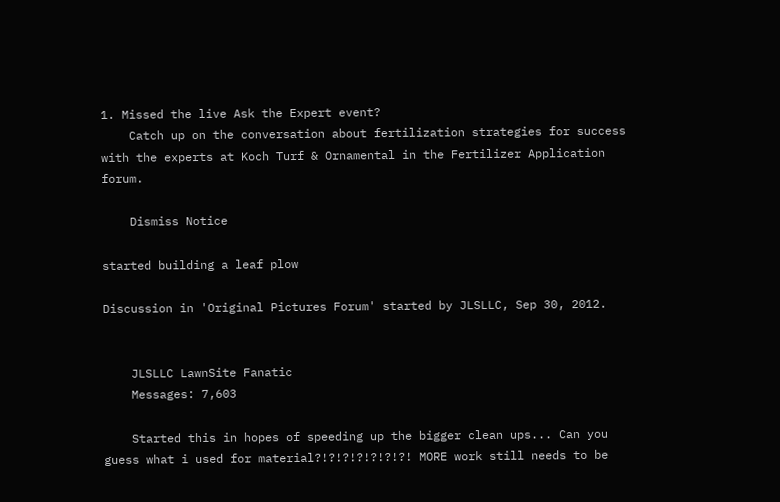1. Missed the live Ask the Expert event?
    Catch up on the conversation about fertilization strategies for success with the experts at Koch Turf & Ornamental in the Fertilizer Application forum.

    Dismiss Notice

started building a leaf plow

Discussion in 'Original Pictures Forum' started by JLSLLC, Sep 30, 2012.


    JLSLLC LawnSite Fanatic
    Messages: 7,603

    Started this in hopes of speeding up the bigger clean ups... Can you guess what i used for material?!?!?!?!?!?!?! MORE work still needs to be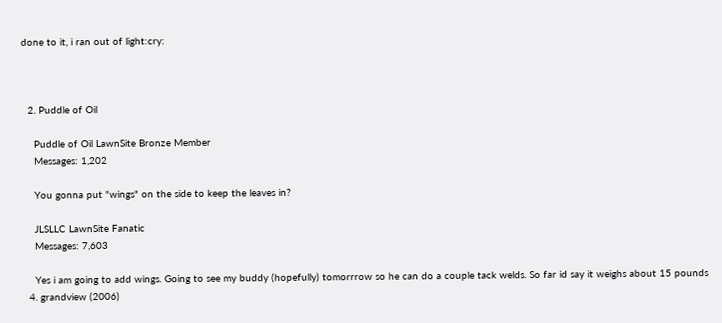done to it, i ran out of light:cry:



  2. Puddle of Oil

    Puddle of Oil LawnSite Bronze Member
    Messages: 1,202

    You gonna put "wings" on the side to keep the leaves in?

    JLSLLC LawnSite Fanatic
    Messages: 7,603

    Yes i am going to add wings. Going to see my buddy (hopefully) tomorrrow so he can do a couple tack welds. So far id say it weighs about 15 pounds
  4. grandview (2006)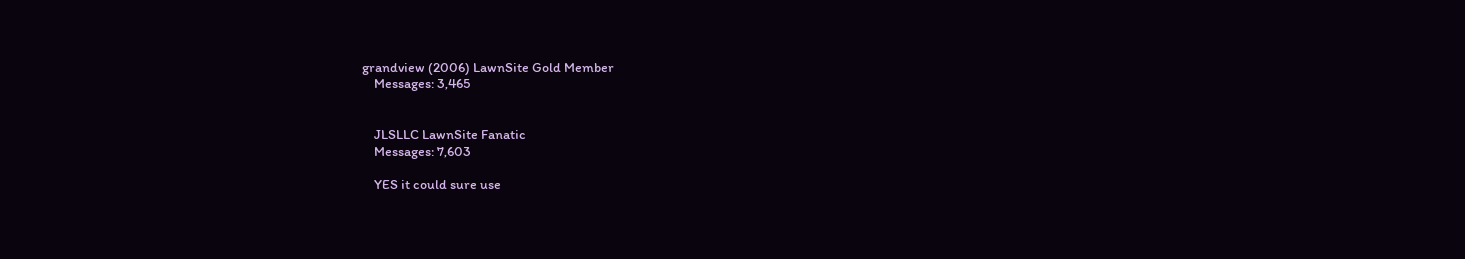grandview (2006) LawnSite Gold Member
    Messages: 3,465


    JLSLLC LawnSite Fanatic
    Messages: 7,603

    YES it could sure use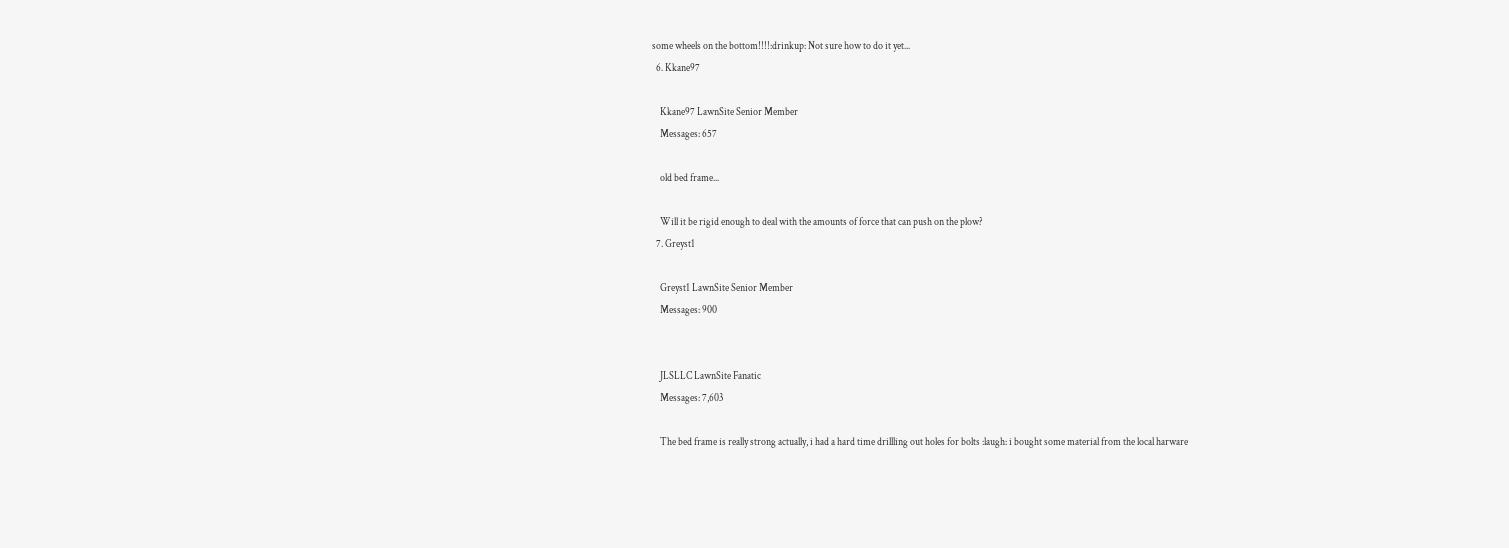some wheels on the bottom!!!!:drinkup: Not sure how to do it yet...
  6. Kkane97

    Kkane97 LawnSite Senior Member
    Messages: 657

    old bed frame...

    Will it be rigid enough to deal with the amounts of force that can push on the plow?
  7. Greyst1

    Greyst1 LawnSite Senior Member
    Messages: 900


    JLSLLC LawnSite Fanatic
    Messages: 7,603

    The bed frame is really strong actually, i had a hard time drillling out holes for bolts :laugh: i bought some material from the local harware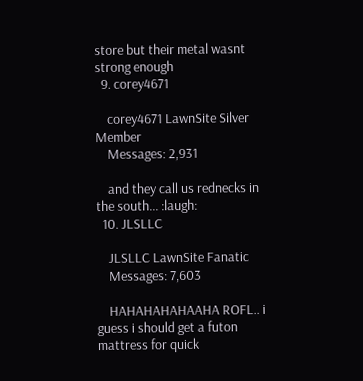store but their metal wasnt strong enough
  9. corey4671

    corey4671 LawnSite Silver Member
    Messages: 2,931

    and they call us rednecks in the south... :laugh:
  10. JLSLLC

    JLSLLC LawnSite Fanatic
    Messages: 7,603

    HAHAHAHAHAAHA ROFL.. i guess i should get a futon mattress for quick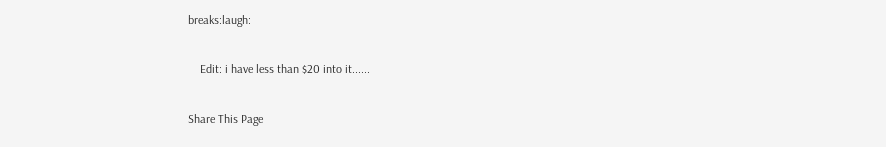breaks:laugh:

    Edit: i have less than $20 into it......

Share This Page